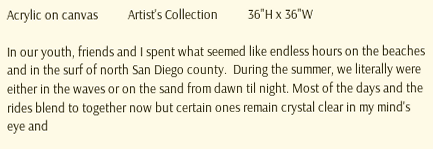Acrylic on canvas          Artist's Collection          36"H x 36"W

In our youth, friends and I spent what seemed like endless hours on the beaches and in the surf of north San Diego county.  During the summer, we literally were either in the waves or on the sand from dawn til night. Most of the days and the rides blend to together now but certain ones remain crystal clear in my mind's eye and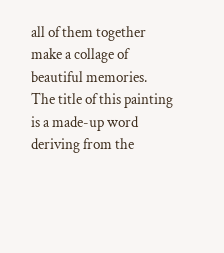all of them together make a collage of beautiful memories. The title of this painting is a made-up word deriving from the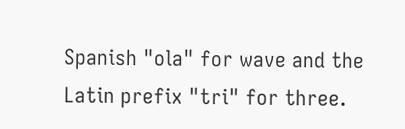Spanish "ola" for wave and the Latin prefix "tri" for three.